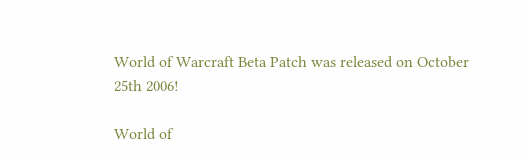World of Warcraft Beta Patch was released on October 25th 2006!

World of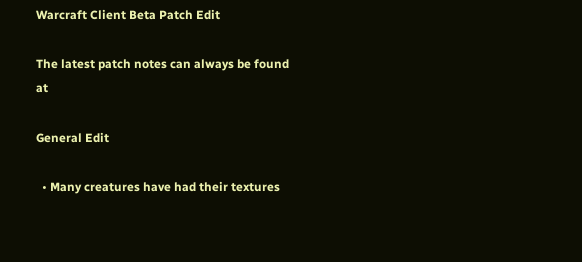Warcraft Client Beta Patch Edit

The latest patch notes can always be found at

General Edit

  • Many creatures have had their textures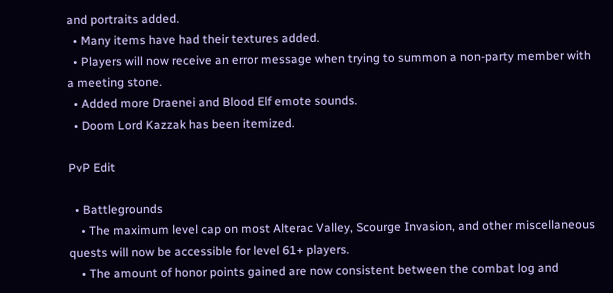and portraits added.
  • Many items have had their textures added.
  • Players will now receive an error message when trying to summon a non-party member with a meeting stone.
  • Added more Draenei and Blood Elf emote sounds.
  • Doom Lord Kazzak has been itemized.

PvP Edit

  • Battlegrounds
    • The maximum level cap on most Alterac Valley, Scourge Invasion, and other miscellaneous quests will now be accessible for level 61+ players.
    • The amount of honor points gained are now consistent between the combat log and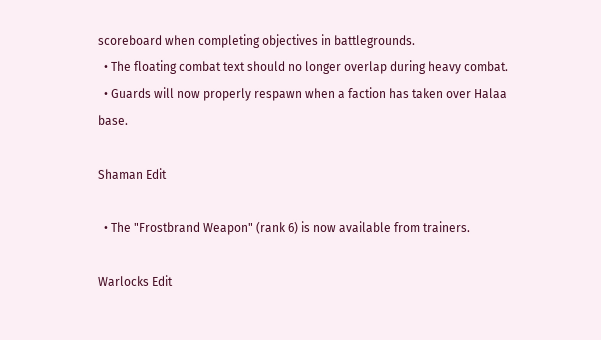scoreboard when completing objectives in battlegrounds.
  • The floating combat text should no longer overlap during heavy combat.
  • Guards will now properly respawn when a faction has taken over Halaa base.

Shaman Edit

  • The "Frostbrand Weapon" (rank 6) is now available from trainers.

Warlocks Edit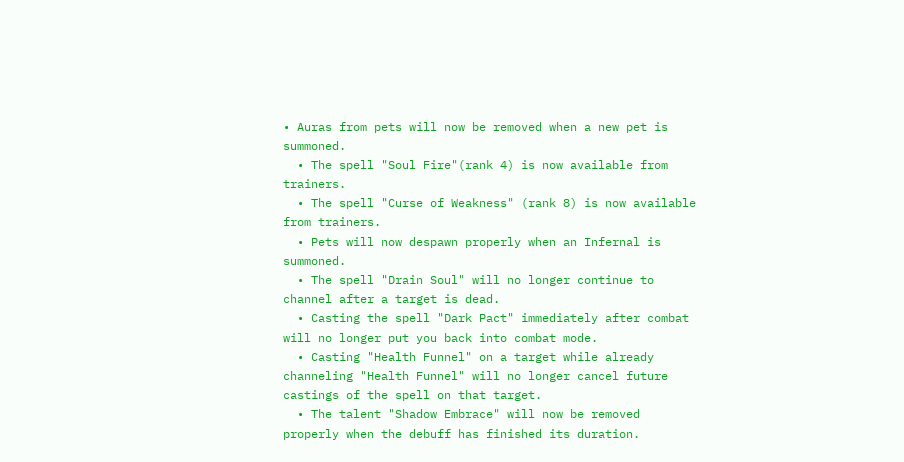• Auras from pets will now be removed when a new pet is summoned.
  • The spell "Soul Fire"(rank 4) is now available from trainers.
  • The spell "Curse of Weakness" (rank 8) is now available from trainers.
  • Pets will now despawn properly when an Infernal is summoned.
  • The spell "Drain Soul" will no longer continue to channel after a target is dead.
  • Casting the spell "Dark Pact" immediately after combat will no longer put you back into combat mode.
  • Casting "Health Funnel" on a target while already channeling "Health Funnel" will no longer cancel future castings of the spell on that target.
  • The talent "Shadow Embrace" will now be removed properly when the debuff has finished its duration.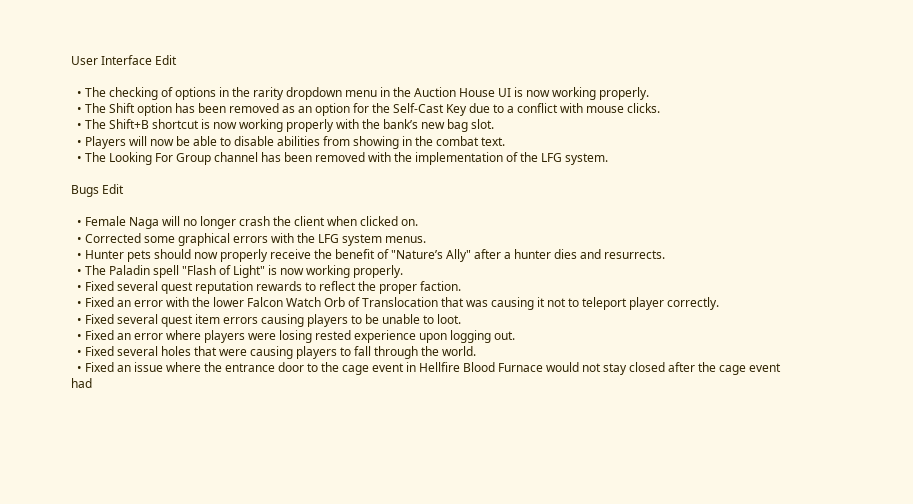User Interface Edit

  • The checking of options in the rarity dropdown menu in the Auction House UI is now working properly.
  • The Shift option has been removed as an option for the Self-Cast Key due to a conflict with mouse clicks.
  • The Shift+B shortcut is now working properly with the bank’s new bag slot.
  • Players will now be able to disable abilities from showing in the combat text.
  • The Looking For Group channel has been removed with the implementation of the LFG system.

Bugs Edit

  • Female Naga will no longer crash the client when clicked on.
  • Corrected some graphical errors with the LFG system menus.
  • Hunter pets should now properly receive the benefit of "Nature’s Ally" after a hunter dies and resurrects.
  • The Paladin spell "Flash of Light" is now working properly.
  • Fixed several quest reputation rewards to reflect the proper faction.
  • Fixed an error with the lower Falcon Watch Orb of Translocation that was causing it not to teleport player correctly.
  • Fixed several quest item errors causing players to be unable to loot.
  • Fixed an error where players were losing rested experience upon logging out.
  • Fixed several holes that were causing players to fall through the world.
  • Fixed an issue where the entrance door to the cage event in Hellfire Blood Furnace would not stay closed after the cage event had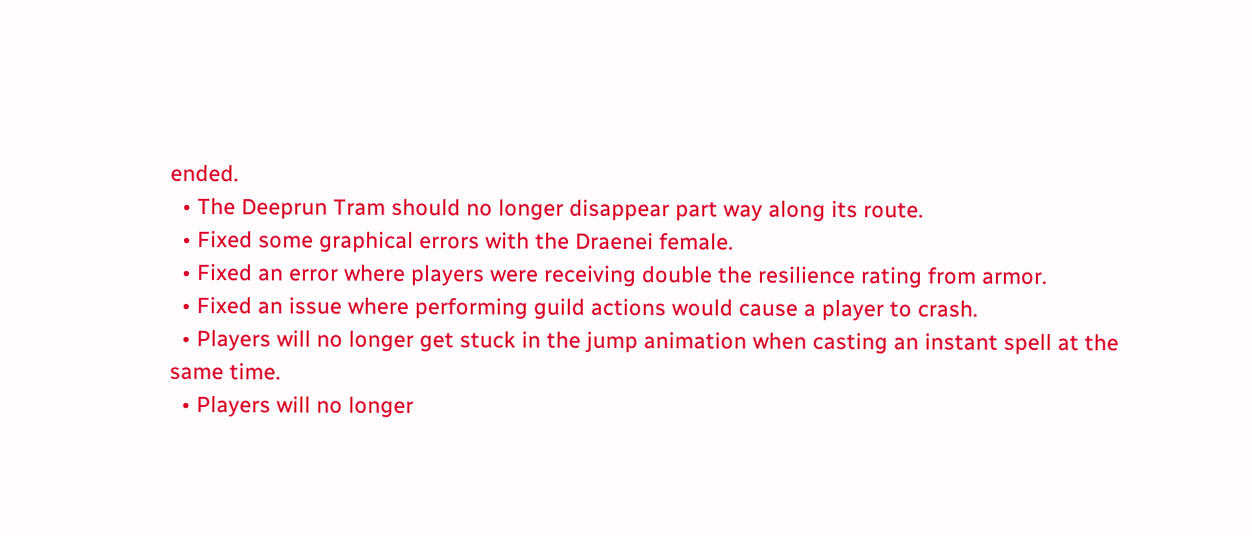ended.
  • The Deeprun Tram should no longer disappear part way along its route.
  • Fixed some graphical errors with the Draenei female.
  • Fixed an error where players were receiving double the resilience rating from armor.
  • Fixed an issue where performing guild actions would cause a player to crash.
  • Players will no longer get stuck in the jump animation when casting an instant spell at the same time.
  • Players will no longer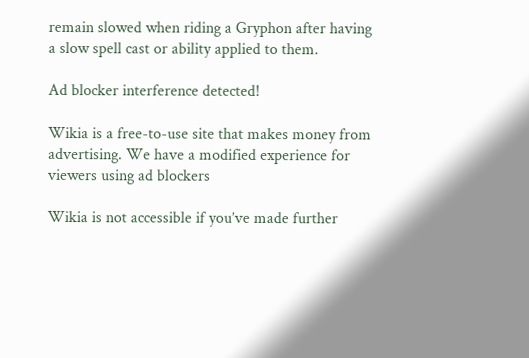remain slowed when riding a Gryphon after having a slow spell cast or ability applied to them.

Ad blocker interference detected!

Wikia is a free-to-use site that makes money from advertising. We have a modified experience for viewers using ad blockers

Wikia is not accessible if you’ve made further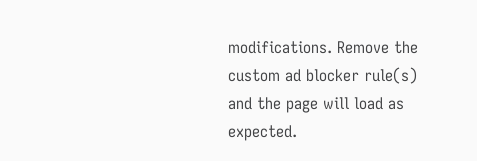modifications. Remove the custom ad blocker rule(s) and the page will load as expected.